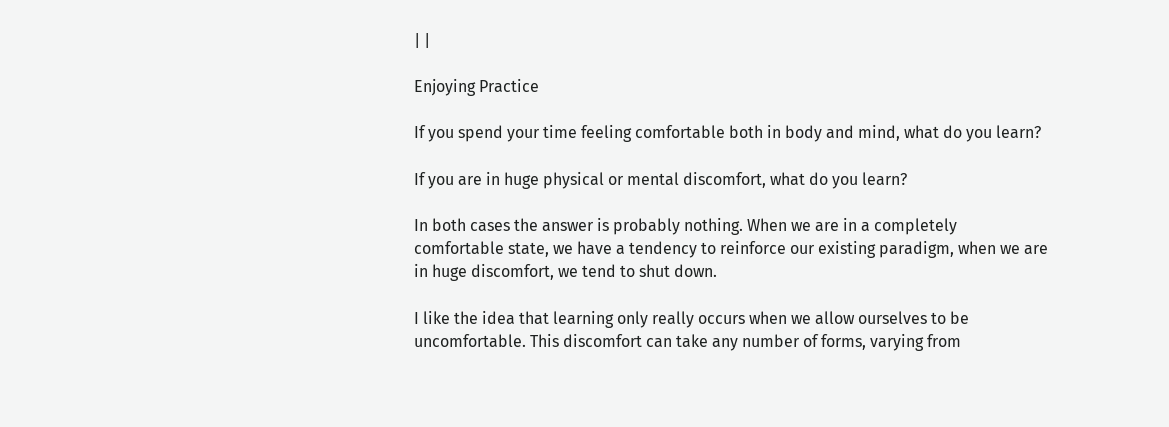| |

Enjoying Practice

If you spend your time feeling comfortable both in body and mind, what do you learn?

If you are in huge physical or mental discomfort, what do you learn?

In both cases the answer is probably nothing. When we are in a completely comfortable state, we have a tendency to reinforce our existing paradigm, when we are in huge discomfort, we tend to shut down.

I like the idea that learning only really occurs when we allow ourselves to be uncomfortable. This discomfort can take any number of forms, varying from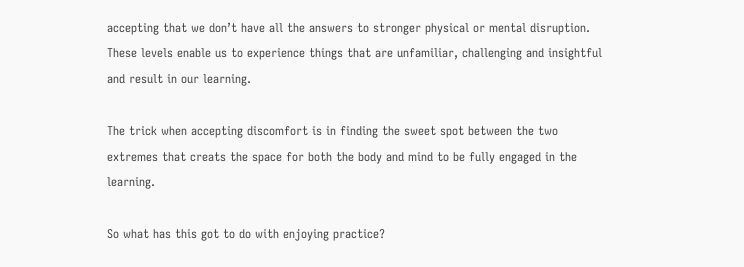accepting that we don’t have all the answers to stronger physical or mental disruption. These levels enable us to experience things that are unfamiliar, challenging and insightful and result in our learning.

The trick when accepting discomfort is in finding the sweet spot between the two extremes that creats the space for both the body and mind to be fully engaged in the learning.

So what has this got to do with enjoying practice?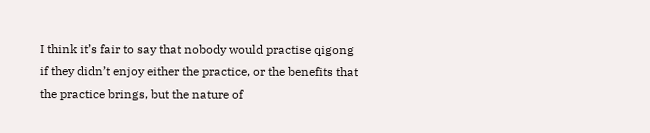I think it’s fair to say that nobody would practise qigong if they didn’t enjoy either the practice, or the benefits that the practice brings, but the nature of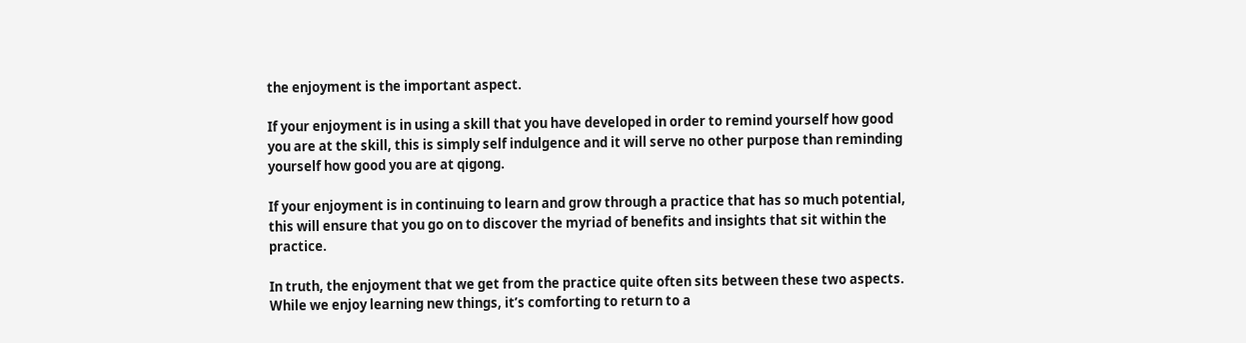the enjoyment is the important aspect.

If your enjoyment is in using a skill that you have developed in order to remind yourself how good you are at the skill, this is simply self indulgence and it will serve no other purpose than reminding yourself how good you are at qigong.

If your enjoyment is in continuing to learn and grow through a practice that has so much potential, this will ensure that you go on to discover the myriad of benefits and insights that sit within the practice.

In truth, the enjoyment that we get from the practice quite often sits between these two aspects. While we enjoy learning new things, it’s comforting to return to a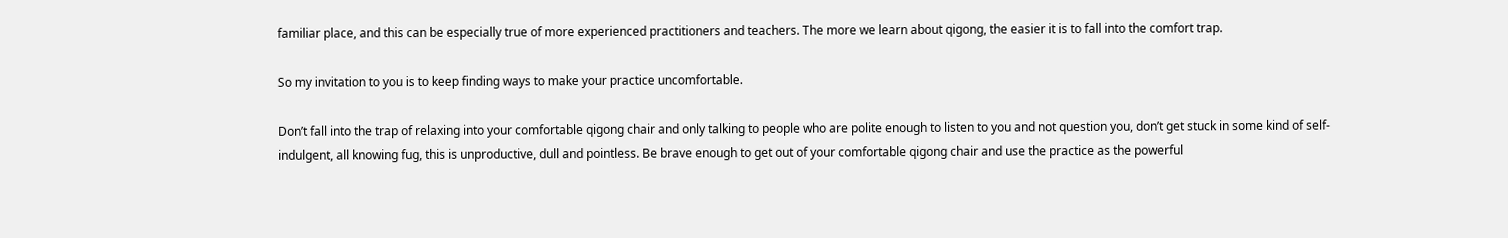familiar place, and this can be especially true of more experienced practitioners and teachers. The more we learn about qigong, the easier it is to fall into the comfort trap.

So my invitation to you is to keep finding ways to make your practice uncomfortable.

Don’t fall into the trap of relaxing into your comfortable qigong chair and only talking to people who are polite enough to listen to you and not question you, don’t get stuck in some kind of self-indulgent, all knowing fug, this is unproductive, dull and pointless. Be brave enough to get out of your comfortable qigong chair and use the practice as the powerful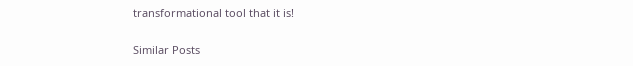transformational tool that it is!

Similar Posts